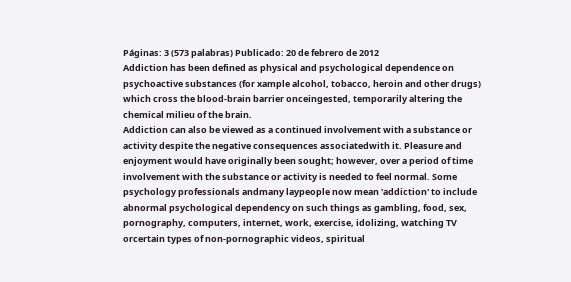Páginas: 3 (573 palabras) Publicado: 20 de febrero de 2012
Addiction has been defined as physical and psychological dependence on psychoactive substances (for xample alcohol, tobacco, heroin and other drugs) which cross the blood-brain barrier onceingested, temporarily altering the chemical milieu of the brain.
Addiction can also be viewed as a continued involvement with a substance or activity despite the negative consequences associatedwith it. Pleasure and enjoyment would have originally been sought; however, over a period of time involvement with the substance or activity is needed to feel normal. Some psychology professionals andmany laypeople now mean 'addiction' to include abnormal psychological dependency on such things as gambling, food, sex, pornography, computers, internet, work, exercise, idolizing, watching TV orcertain types of non-pornographic videos, spiritual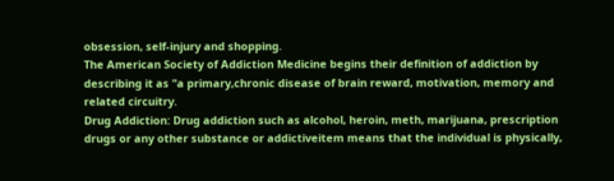obsession, self-injury and shopping.
The American Society of Addiction Medicine begins their definition of addiction by describing it as "a primary,chronic disease of brain reward, motivation, memory and related circuitry.
Drug Addiction: Drug addiction such as alcohol, heroin, meth, marijuana, prescription drugs or any other substance or addictiveitem means that the individual is physically,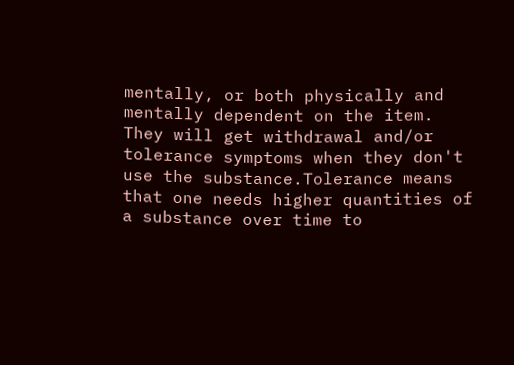mentally, or both physically and mentally dependent on the item. They will get withdrawal and/or tolerance symptoms when they don't use the substance.Tolerance means that one needs higher quantities of a substance over time to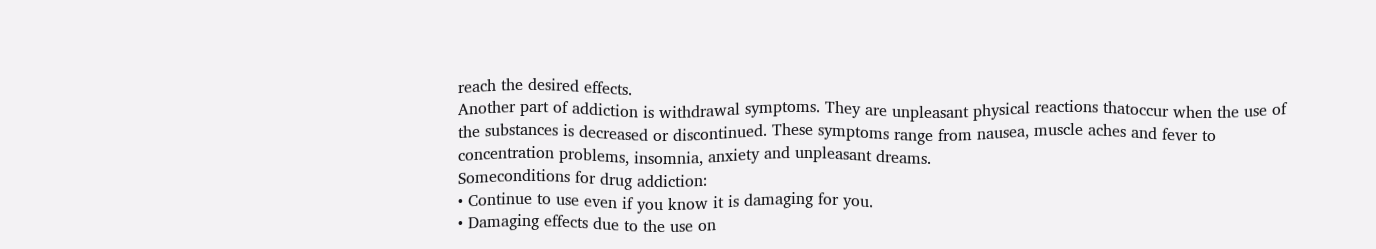reach the desired effects.
Another part of addiction is withdrawal symptoms. They are unpleasant physical reactions thatoccur when the use of the substances is decreased or discontinued. These symptoms range from nausea, muscle aches and fever to concentration problems, insomnia, anxiety and unpleasant dreams.
Someconditions for drug addiction:
• Continue to use even if you know it is damaging for you.
• Damaging effects due to the use on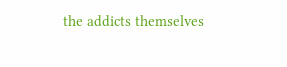the addicts themselves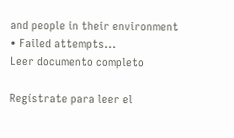and people in their environment
• Failed attempts...
Leer documento completo

Regístrate para leer el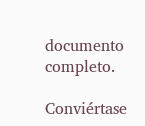documento completo.

Conviértase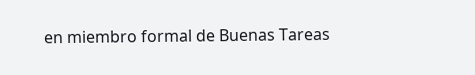en miembro formal de Buenas Tareas